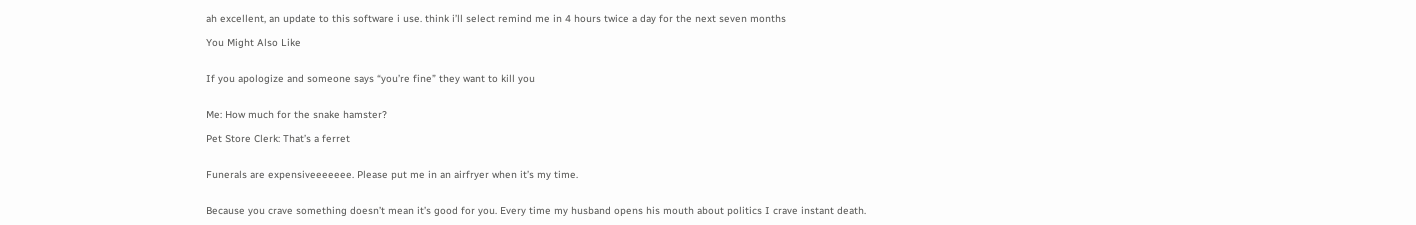ah excellent, an update to this software i use. think i’ll select remind me in 4 hours twice a day for the next seven months

You Might Also Like


If you apologize and someone says “you’re fine” they want to kill you


Me: How much for the snake hamster?

Pet Store Clerk: That’s a ferret


Funerals are expensiveeeeeee. Please put me in an airfryer when it’s my time.


Because you crave something doesn’t mean it’s good for you. Every time my husband opens his mouth about politics I crave instant death.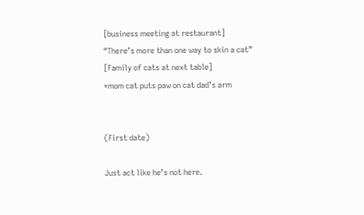[business meeting at restaurant]
“There’s more than one way to skin a cat”
[Family of cats at next table]
*mom cat puts paw on cat dad’s arm


(First date)

Just act like he’s not here.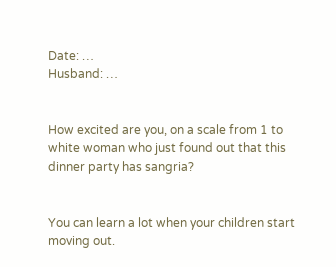Date: …
Husband: …


How excited are you, on a scale from 1 to white woman who just found out that this dinner party has sangria?


You can learn a lot when your children start moving out.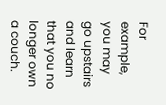For example, you may go upstairs and learn that you no longer own a couch.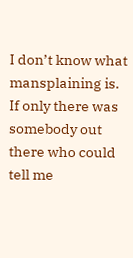I don’t know what mansplaining is. If only there was somebody out there who could tell me